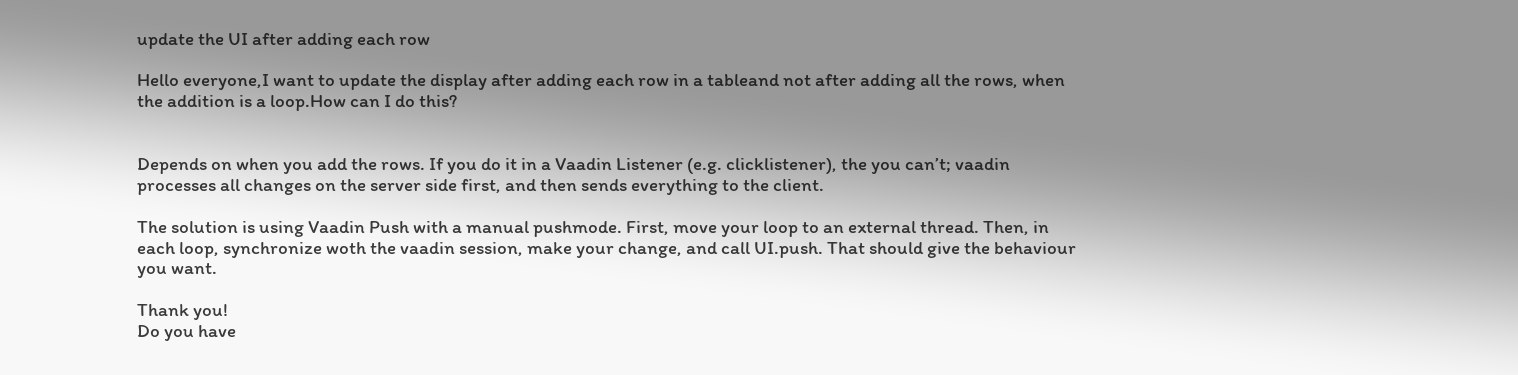update the UI after adding each row

Hello everyone,I want to update the display after adding each row in a tableand not after adding all the rows, when the addition is a loop.How can I do this?


Depends on when you add the rows. If you do it in a Vaadin Listener (e.g. clicklistener), the you can’t; vaadin processes all changes on the server side first, and then sends everything to the client.

The solution is using Vaadin Push with a manual pushmode. First, move your loop to an external thread. Then, in each loop, synchronize woth the vaadin session, make your change, and call UI.push. That should give the behaviour you want.

Thank you!
Do you have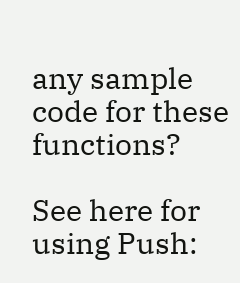any sample code for these functions?

See here for using Push: